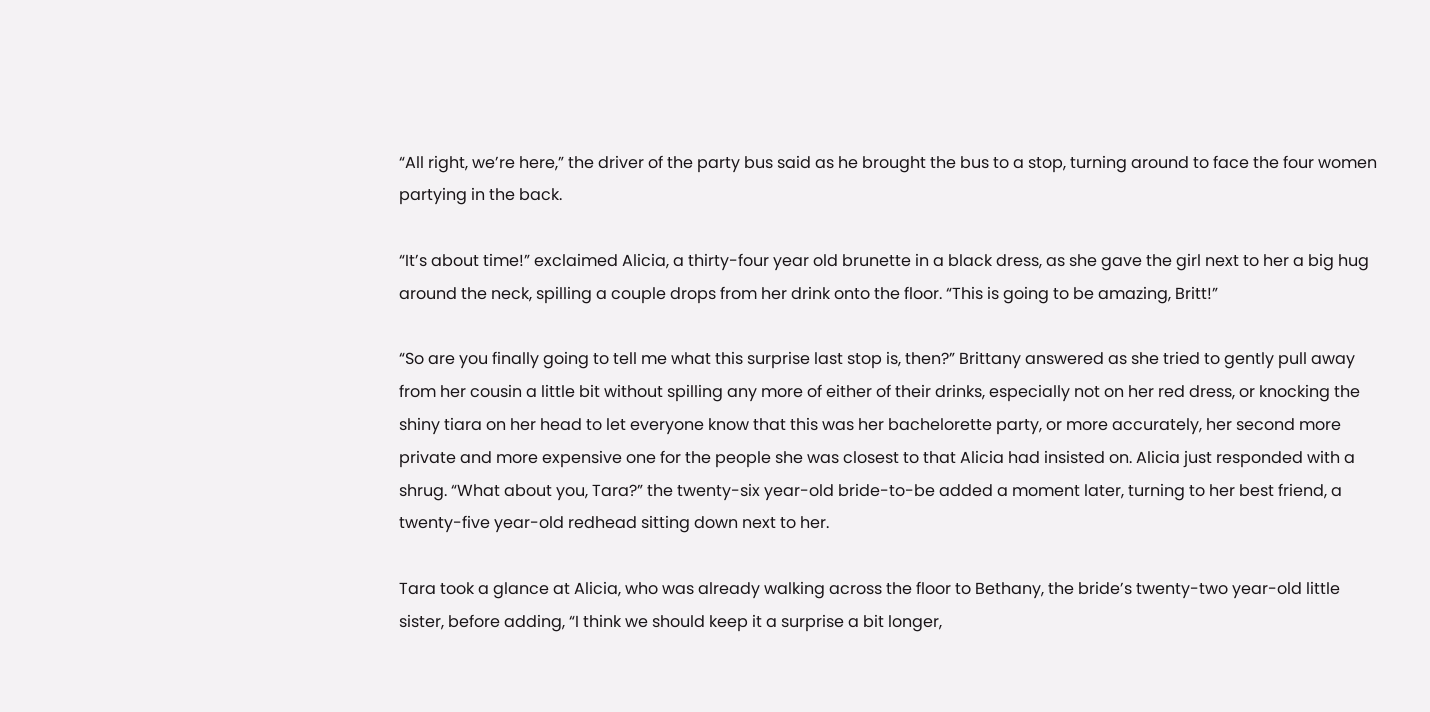“All right, we’re here,” the driver of the party bus said as he brought the bus to a stop, turning around to face the four women partying in the back.

“It’s about time!” exclaimed Alicia, a thirty-four year old brunette in a black dress, as she gave the girl next to her a big hug around the neck, spilling a couple drops from her drink onto the floor. “This is going to be amazing, Britt!”

“So are you finally going to tell me what this surprise last stop is, then?” Brittany answered as she tried to gently pull away from her cousin a little bit without spilling any more of either of their drinks, especially not on her red dress, or knocking the shiny tiara on her head to let everyone know that this was her bachelorette party, or more accurately, her second more private and more expensive one for the people she was closest to that Alicia had insisted on. Alicia just responded with a shrug. “What about you, Tara?” the twenty-six year-old bride-to-be added a moment later, turning to her best friend, a twenty-five year-old redhead sitting down next to her.

Tara took a glance at Alicia, who was already walking across the floor to Bethany, the bride’s twenty-two year-old little sister, before adding, “I think we should keep it a surprise a bit longer,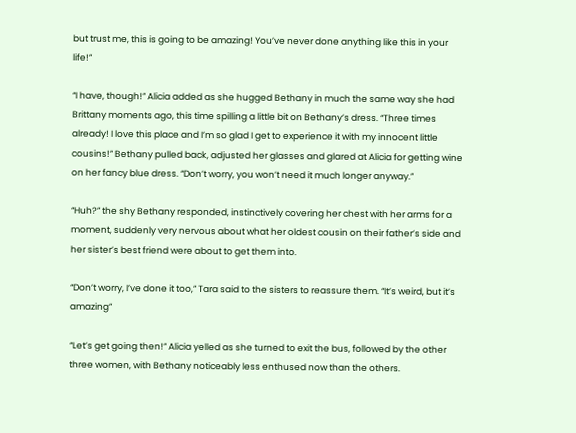but trust me, this is going to be amazing! You’ve never done anything like this in your life!”

“I have, though!” Alicia added as she hugged Bethany in much the same way she had Brittany moments ago, this time spilling a little bit on Bethany’s dress. “Three times already! I love this place and I’m so glad I get to experience it with my innocent little cousins!” Bethany pulled back, adjusted her glasses and glared at Alicia for getting wine on her fancy blue dress. “Don’t worry, you won’t need it much longer anyway.”

“Huh?” the shy Bethany responded, instinctively covering her chest with her arms for a moment, suddenly very nervous about what her oldest cousin on their father’s side and her sister’s best friend were about to get them into.

“Don’t worry, I’ve done it too,” Tara said to the sisters to reassure them. “It’s weird, but it’s amazing”

“Let’s get going then!” Alicia yelled as she turned to exit the bus, followed by the other three women, with Bethany noticeably less enthused now than the others.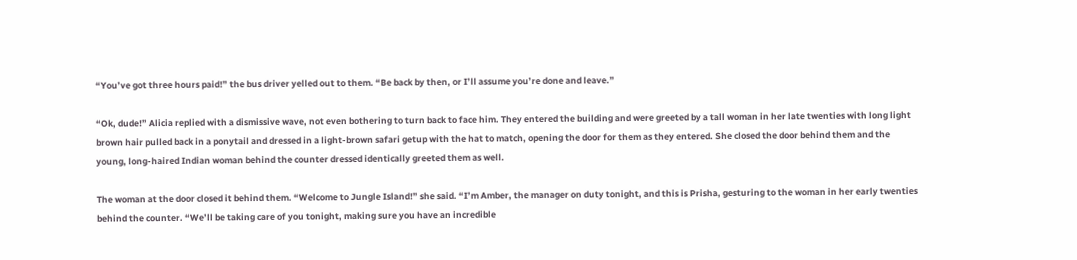“You’ve got three hours paid!” the bus driver yelled out to them. “Be back by then, or I’ll assume you’re done and leave.”

“Ok, dude!” Alicia replied with a dismissive wave, not even bothering to turn back to face him. They entered the building and were greeted by a tall woman in her late twenties with long light brown hair pulled back in a ponytail and dressed in a light-brown safari getup with the hat to match, opening the door for them as they entered. She closed the door behind them and the young, long-haired Indian woman behind the counter dressed identically greeted them as well.

The woman at the door closed it behind them. “Welcome to Jungle Island!” she said. “I’m Amber, the manager on duty tonight, and this is Prisha, gesturing to the woman in her early twenties behind the counter. “We’ll be taking care of you tonight, making sure you have an incredible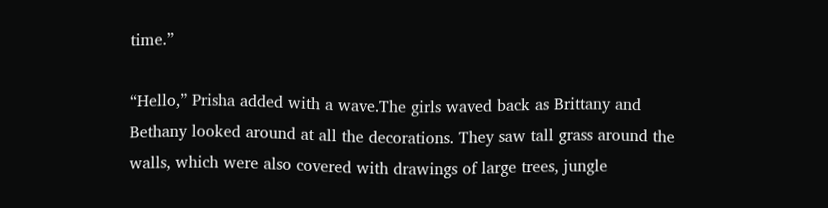time.”

“Hello,” Prisha added with a wave.The girls waved back as Brittany and Bethany looked around at all the decorations. They saw tall grass around the walls, which were also covered with drawings of large trees, jungle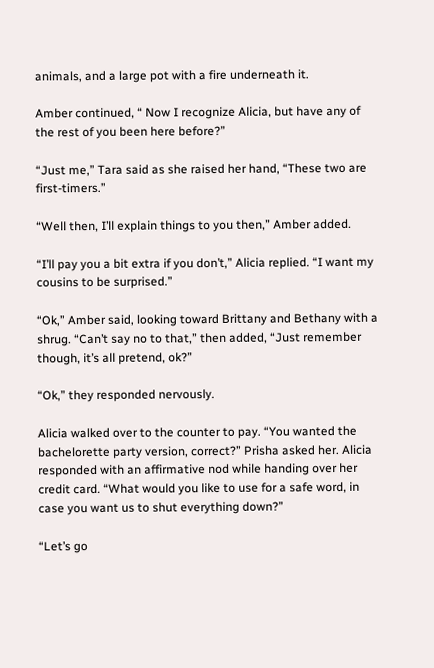animals, and a large pot with a fire underneath it.

Amber continued, “ Now I recognize Alicia, but have any of the rest of you been here before?”

“Just me,” Tara said as she raised her hand, “These two are first-timers.”

“Well then, I’ll explain things to you then,” Amber added.

“I’ll pay you a bit extra if you don’t,” Alicia replied. “I want my cousins to be surprised.”

“Ok,” Amber said, looking toward Brittany and Bethany with a shrug. “Can’t say no to that,” then added, “Just remember though, it’s all pretend, ok?”

“Ok,” they responded nervously.

Alicia walked over to the counter to pay. “You wanted the bachelorette party version, correct?” Prisha asked her. Alicia responded with an affirmative nod while handing over her credit card. “What would you like to use for a safe word, in case you want us to shut everything down?”

“Let’s go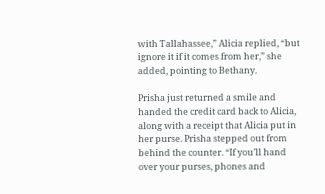with Tallahassee,” Alicia replied, “but ignore it if it comes from her,” she added, pointing to Bethany.

Prisha just returned a smile and handed the credit card back to Alicia, along with a receipt that Alicia put in her purse. Prisha stepped out from behind the counter. “If you’ll hand over your purses, phones and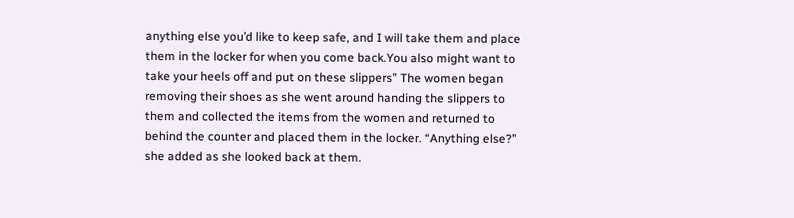anything else you’d like to keep safe, and I will take them and place them in the locker for when you come back.You also might want to take your heels off and put on these slippers” The women began removing their shoes as she went around handing the slippers to them and collected the items from the women and returned to behind the counter and placed them in the locker. “Anything else?” she added as she looked back at them.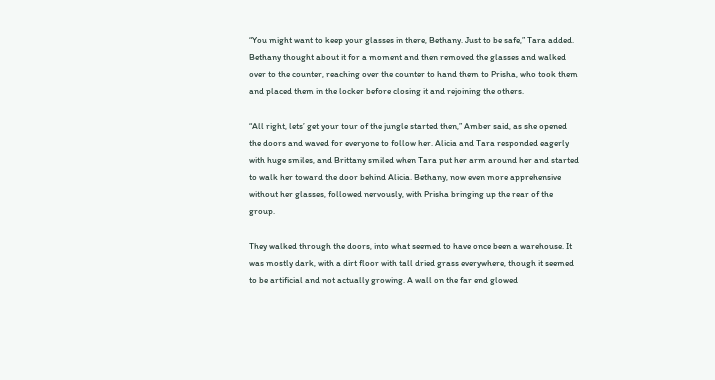“You might want to keep your glasses in there, Bethany. Just to be safe,” Tara added. Bethany thought about it for a moment and then removed the glasses and walked over to the counter, reaching over the counter to hand them to Prisha, who took them and placed them in the locker before closing it and rejoining the others.

“All right, lets’ get your tour of the jungle started then,” Amber said, as she opened the doors and waved for everyone to follow her. Alicia and Tara responded eagerly with huge smiles, and Brittany smiled when Tara put her arm around her and started to walk her toward the door behind Alicia. Bethany, now even more apprehensive without her glasses, followed nervously, with Prisha bringing up the rear of the group.

They walked through the doors, into what seemed to have once been a warehouse. It was mostly dark, with a dirt floor with tall dried grass everywhere, though it seemed to be artificial and not actually growing. A wall on the far end glowed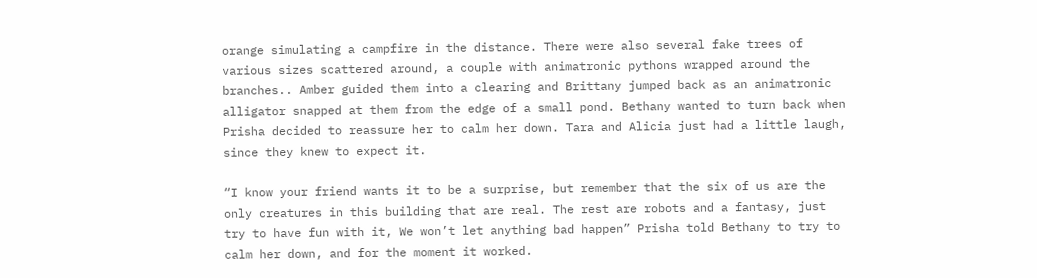orange simulating a campfire in the distance. There were also several fake trees of various sizes scattered around, a couple with animatronic pythons wrapped around the branches.. Amber guided them into a clearing and Brittany jumped back as an animatronic alligator snapped at them from the edge of a small pond. Bethany wanted to turn back when Prisha decided to reassure her to calm her down. Tara and Alicia just had a little laugh, since they knew to expect it.

“I know your friend wants it to be a surprise, but remember that the six of us are the only creatures in this building that are real. The rest are robots and a fantasy, just try to have fun with it, We won’t let anything bad happen” Prisha told Bethany to try to calm her down, and for the moment it worked.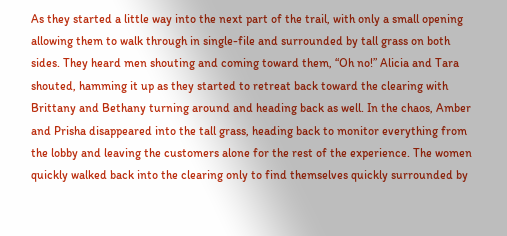As they started a little way into the next part of the trail, with only a small opening allowing them to walk through in single-file and surrounded by tall grass on both sides. They heard men shouting and coming toward them, “Oh no!” Alicia and Tara shouted, hamming it up as they started to retreat back toward the clearing with Brittany and Bethany turning around and heading back as well. In the chaos, Amber and Prisha disappeared into the tall grass, heading back to monitor everything from the lobby and leaving the customers alone for the rest of the experience. The women quickly walked back into the clearing only to find themselves quickly surrounded by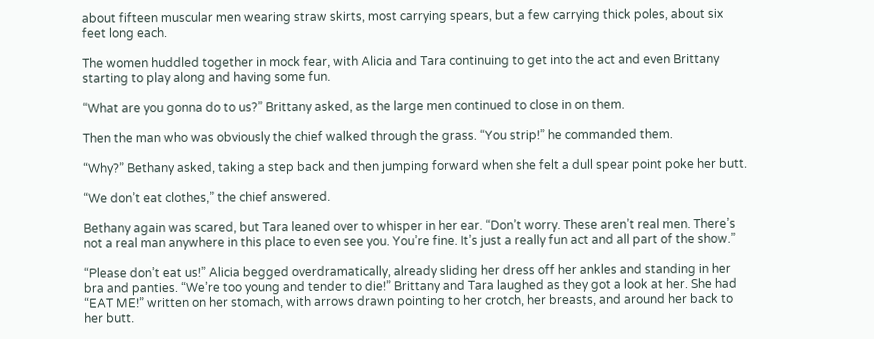about fifteen muscular men wearing straw skirts, most carrying spears, but a few carrying thick poles, about six feet long each.

The women huddled together in mock fear, with Alicia and Tara continuing to get into the act and even Brittany starting to play along and having some fun.

“What are you gonna do to us?” Brittany asked, as the large men continued to close in on them.

Then the man who was obviously the chief walked through the grass. “You strip!” he commanded them.

“Why?” Bethany asked, taking a step back and then jumping forward when she felt a dull spear point poke her butt.

“We don’t eat clothes,” the chief answered.

Bethany again was scared, but Tara leaned over to whisper in her ear. “Don’t worry. These aren’t real men. There’s not a real man anywhere in this place to even see you. You’re fine. It’s just a really fun act and all part of the show.”

“Please don’t eat us!” Alicia begged overdramatically, already sliding her dress off her ankles and standing in her bra and panties. “We’re too young and tender to die!” Brittany and Tara laughed as they got a look at her. She had “EAT ME!” written on her stomach, with arrows drawn pointing to her crotch, her breasts, and around her back to her butt.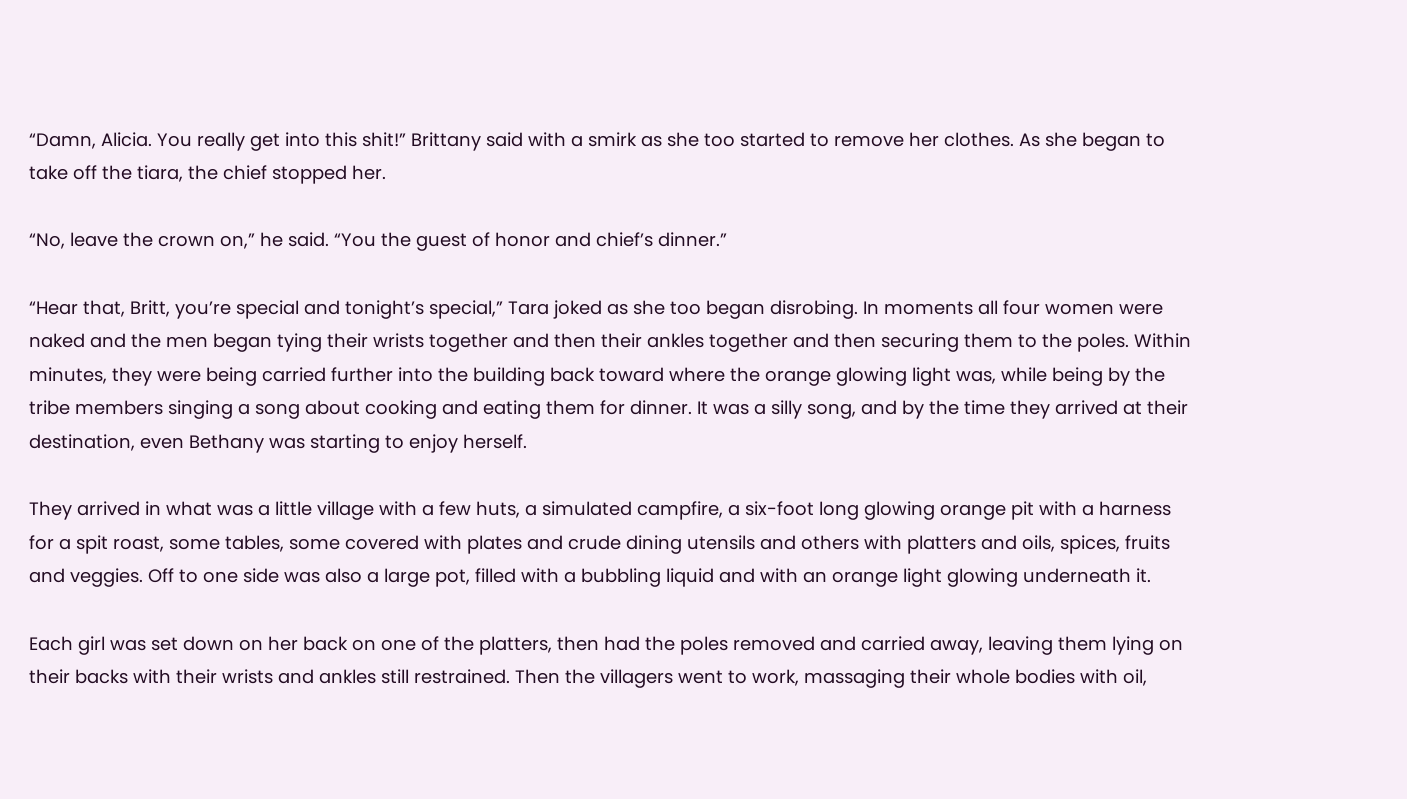“Damn, Alicia. You really get into this shit!” Brittany said with a smirk as she too started to remove her clothes. As she began to take off the tiara, the chief stopped her.

“No, leave the crown on,” he said. “You the guest of honor and chief’s dinner.”

“Hear that, Britt, you’re special and tonight’s special,” Tara joked as she too began disrobing. In moments all four women were naked and the men began tying their wrists together and then their ankles together and then securing them to the poles. Within minutes, they were being carried further into the building back toward where the orange glowing light was, while being by the tribe members singing a song about cooking and eating them for dinner. It was a silly song, and by the time they arrived at their destination, even Bethany was starting to enjoy herself.

They arrived in what was a little village with a few huts, a simulated campfire, a six-foot long glowing orange pit with a harness for a spit roast, some tables, some covered with plates and crude dining utensils and others with platters and oils, spices, fruits and veggies. Off to one side was also a large pot, filled with a bubbling liquid and with an orange light glowing underneath it.

Each girl was set down on her back on one of the platters, then had the poles removed and carried away, leaving them lying on their backs with their wrists and ankles still restrained. Then the villagers went to work, massaging their whole bodies with oil,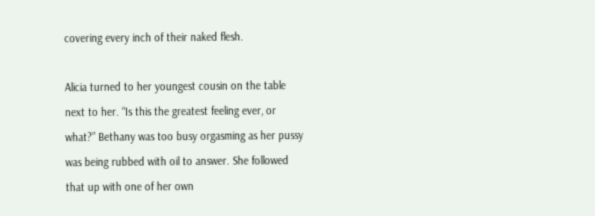covering every inch of their naked flesh.

Alicia turned to her youngest cousin on the table next to her. “Is this the greatest feeling ever, or what?” Bethany was too busy orgasming as her pussy was being rubbed with oil to answer. She followed that up with one of her own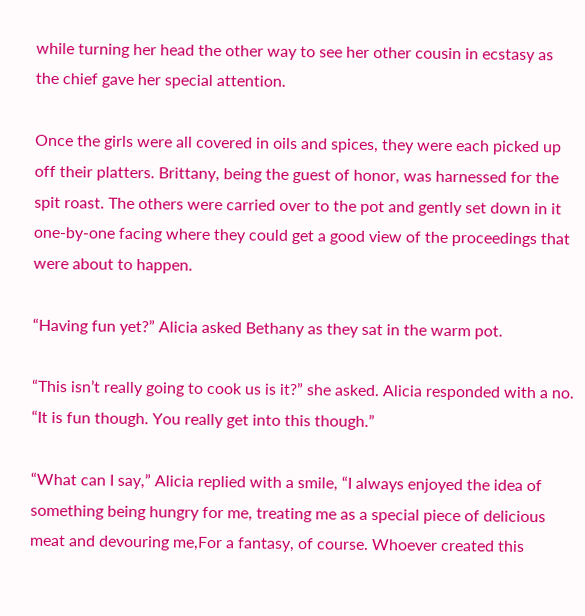while turning her head the other way to see her other cousin in ecstasy as the chief gave her special attention.

Once the girls were all covered in oils and spices, they were each picked up off their platters. Brittany, being the guest of honor, was harnessed for the spit roast. The others were carried over to the pot and gently set down in it one-by-one facing where they could get a good view of the proceedings that were about to happen.

“Having fun yet?” Alicia asked Bethany as they sat in the warm pot.

“This isn’t really going to cook us is it?” she asked. Alicia responded with a no. “It is fun though. You really get into this though.”

“What can I say,” Alicia replied with a smile, “I always enjoyed the idea of something being hungry for me, treating me as a special piece of delicious meat and devouring me,For a fantasy, of course. Whoever created this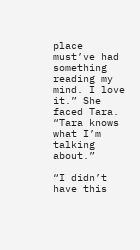place must’ve had something reading my mind. I love it.” She faced Tara. “Tara knows what I’m talking about.”

“I didn’t have this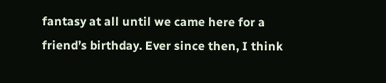fantasy at all until we came here for a friend’s birthday. Ever since then, I think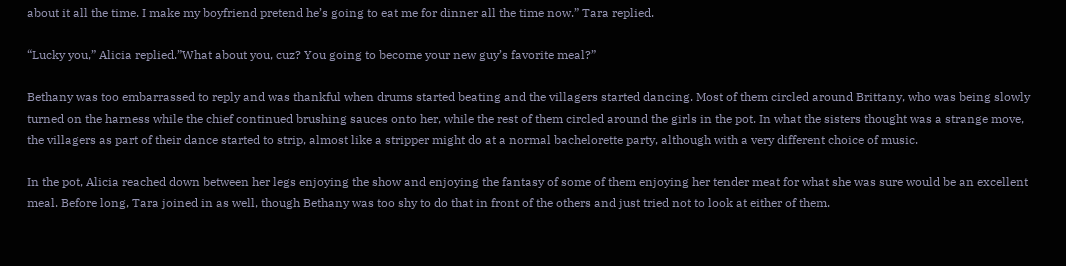about it all the time. I make my boyfriend pretend he’s going to eat me for dinner all the time now.” Tara replied.

“Lucky you,” Alicia replied.”What about you, cuz? You going to become your new guy’s favorite meal?”

Bethany was too embarrassed to reply and was thankful when drums started beating and the villagers started dancing. Most of them circled around Brittany, who was being slowly turned on the harness while the chief continued brushing sauces onto her, while the rest of them circled around the girls in the pot. In what the sisters thought was a strange move, the villagers as part of their dance started to strip, almost like a stripper might do at a normal bachelorette party, although with a very different choice of music.

In the pot, Alicia reached down between her legs enjoying the show and enjoying the fantasy of some of them enjoying her tender meat for what she was sure would be an excellent meal. Before long, Tara joined in as well, though Bethany was too shy to do that in front of the others and just tried not to look at either of them.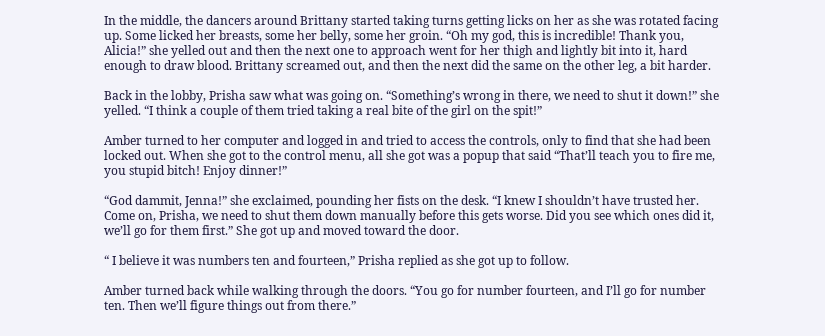In the middle, the dancers around Brittany started taking turns getting licks on her as she was rotated facing up. Some licked her breasts, some her belly, some her groin. “Oh my god, this is incredible! Thank you, Alicia!” she yelled out and then the next one to approach went for her thigh and lightly bit into it, hard enough to draw blood. Brittany screamed out, and then the next did the same on the other leg, a bit harder.

Back in the lobby, Prisha saw what was going on. “Something’s wrong in there, we need to shut it down!” she yelled. “I think a couple of them tried taking a real bite of the girl on the spit!”

Amber turned to her computer and logged in and tried to access the controls, only to find that she had been locked out. When she got to the control menu, all she got was a popup that said “That’ll teach you to fire me, you stupid bitch! Enjoy dinner!”

“God dammit, Jenna!” she exclaimed, pounding her fists on the desk. “I knew I shouldn’t have trusted her. Come on, Prisha, we need to shut them down manually before this gets worse. Did you see which ones did it, we’ll go for them first.” She got up and moved toward the door.

“ I believe it was numbers ten and fourteen,” Prisha replied as she got up to follow.

Amber turned back while walking through the doors. “You go for number fourteen, and I’ll go for number ten. Then we’ll figure things out from there.”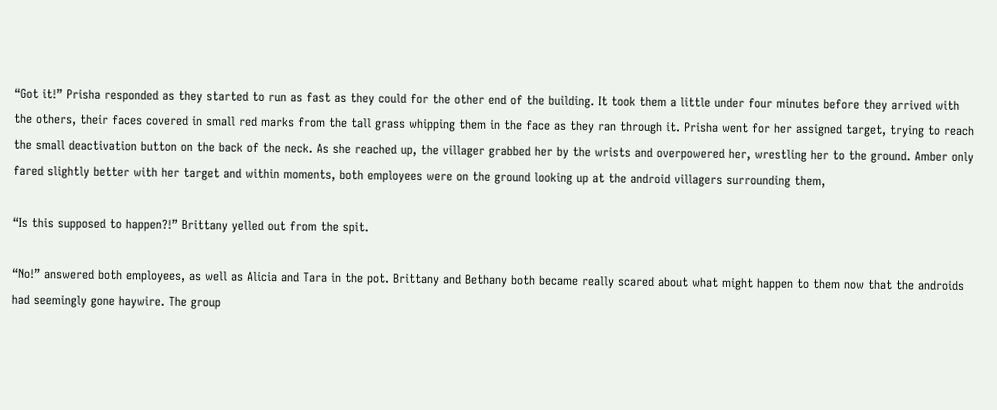“Got it!” Prisha responded as they started to run as fast as they could for the other end of the building. It took them a little under four minutes before they arrived with the others, their faces covered in small red marks from the tall grass whipping them in the face as they ran through it. Prisha went for her assigned target, trying to reach the small deactivation button on the back of the neck. As she reached up, the villager grabbed her by the wrists and overpowered her, wrestling her to the ground. Amber only fared slightly better with her target and within moments, both employees were on the ground looking up at the android villagers surrounding them,

“Is this supposed to happen?!” Brittany yelled out from the spit.

“No!” answered both employees, as well as Alicia and Tara in the pot. Brittany and Bethany both became really scared about what might happen to them now that the androids had seemingly gone haywire. The group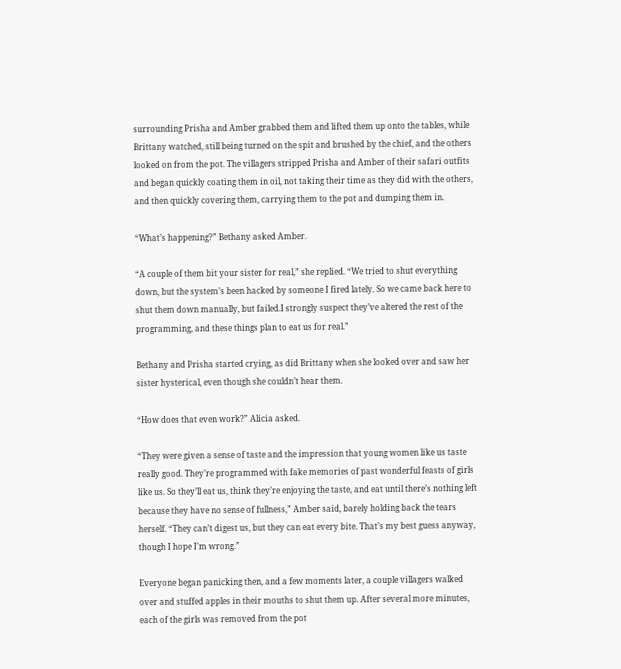surrounding Prisha and Amber grabbed them and lifted them up onto the tables, while Brittany watched, still being turned on the spit and brushed by the chief, and the others looked on from the pot. The villagers stripped Prisha and Amber of their safari outfits and began quickly coating them in oil, not taking their time as they did with the others, and then quickly covering them, carrying them to the pot and dumping them in.

“What’s happening?” Bethany asked Amber.

“A couple of them bit your sister for real,” she replied. “We tried to shut everything down, but the system’s been hacked by someone I fired lately. So we came back here to shut them down manually, but failed.I strongly suspect they’ve altered the rest of the programming, and these things plan to eat us for real.”

Bethany and Prisha started crying, as did Brittany when she looked over and saw her sister hysterical, even though she couldn’t hear them.

“How does that even work?” Alicia asked.

“They were given a sense of taste and the impression that young women like us taste really good. They’re programmed with fake memories of past wonderful feasts of girls like us. So they’ll eat us, think they’re enjoying the taste, and eat until there’s nothing left because they have no sense of fullness,” Amber said, barely holding back the tears herself. “They can’t digest us, but they can eat every bite. That’s my best guess anyway, though I hope I’m wrong.”

Everyone began panicking then, and a few moments later, a couple villagers walked over and stuffed apples in their mouths to shut them up. After several more minutes, each of the girls was removed from the pot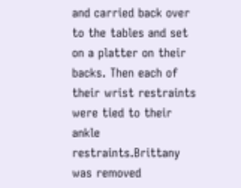and carried back over to the tables and set on a platter on their backs. Then each of their wrist restraints were tied to their ankle restraints.Brittany was removed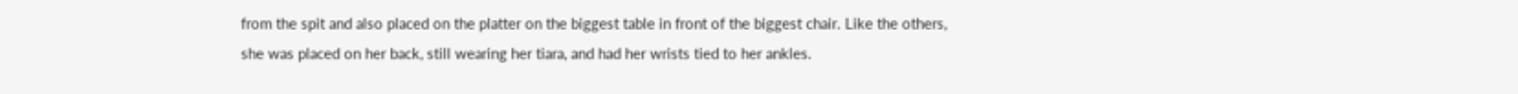from the spit and also placed on the platter on the biggest table in front of the biggest chair. Like the others, she was placed on her back, still wearing her tiara, and had her wrists tied to her ankles.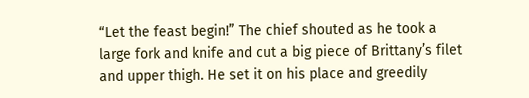“Let the feast begin!” The chief shouted as he took a large fork and knife and cut a big piece of Brittany’s filet and upper thigh. He set it on his place and greedily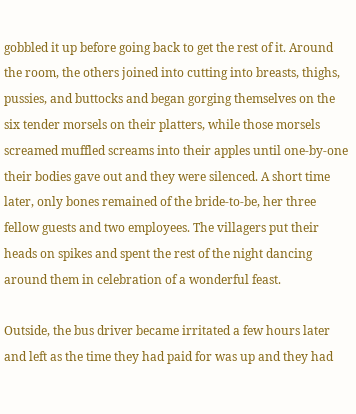gobbled it up before going back to get the rest of it. Around the room, the others joined into cutting into breasts, thighs, pussies, and buttocks and began gorging themselves on the six tender morsels on their platters, while those morsels screamed muffled screams into their apples until one-by-one their bodies gave out and they were silenced. A short time later, only bones remained of the bride-to-be, her three fellow guests and two employees. The villagers put their heads on spikes and spent the rest of the night dancing around them in celebration of a wonderful feast.

Outside, the bus driver became irritated a few hours later and left as the time they had paid for was up and they had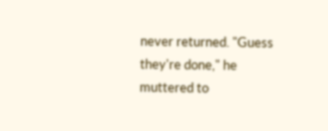never returned. "Guess they're done," he muttered to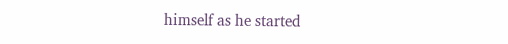himself as he started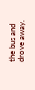the bus and drove away.